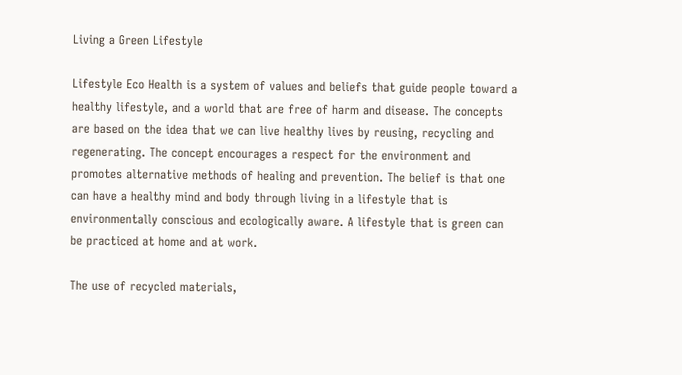Living a Green Lifestyle

Lifestyle Eco Health is a system of values and beliefs that guide people toward a healthy lifestyle, and a world that are free of harm and disease. The concepts are based on the idea that we can live healthy lives by reusing, recycling and regenerating. The concept encourages a respect for the environment and promotes alternative methods of healing and prevention. The belief is that one can have a healthy mind and body through living in a lifestyle that is environmentally conscious and ecologically aware. A lifestyle that is green can be practiced at home and at work.

The use of recycled materials,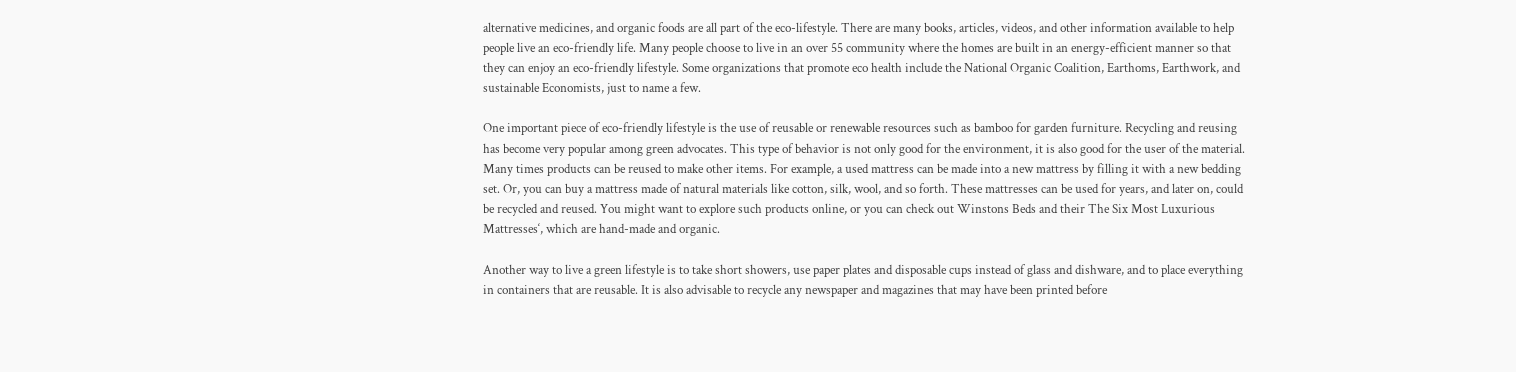alternative medicines, and organic foods are all part of the eco-lifestyle. There are many books, articles, videos, and other information available to help people live an eco-friendly life. Many people choose to live in an over 55 community where the homes are built in an energy-efficient manner so that they can enjoy an eco-friendly lifestyle. Some organizations that promote eco health include the National Organic Coalition, Earthoms, Earthwork, and sustainable Economists, just to name a few.

One important piece of eco-friendly lifestyle is the use of reusable or renewable resources such as bamboo for garden furniture. Recycling and reusing has become very popular among green advocates. This type of behavior is not only good for the environment, it is also good for the user of the material. Many times products can be reused to make other items. For example, a used mattress can be made into a new mattress by filling it with a new bedding set. Or, you can buy a mattress made of natural materials like cotton, silk, wool, and so forth. These mattresses can be used for years, and later on, could be recycled and reused. You might want to explore such products online, or you can check out Winstons Beds and their The Six Most Luxurious Mattresses‘, which are hand-made and organic.

Another way to live a green lifestyle is to take short showers, use paper plates and disposable cups instead of glass and dishware, and to place everything in containers that are reusable. It is also advisable to recycle any newspaper and magazines that may have been printed before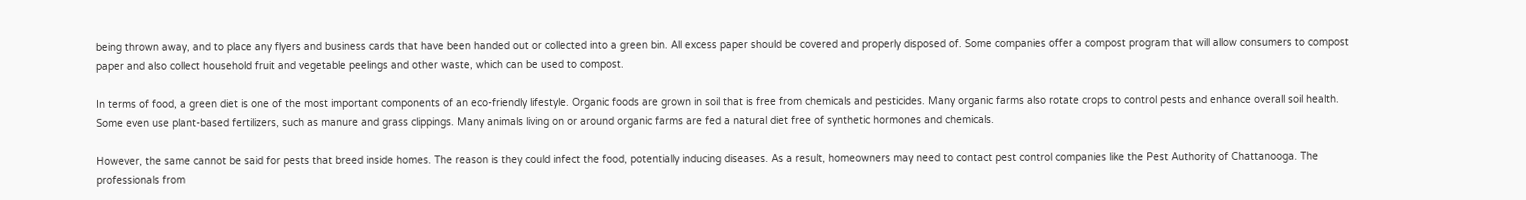being thrown away, and to place any flyers and business cards that have been handed out or collected into a green bin. All excess paper should be covered and properly disposed of. Some companies offer a compost program that will allow consumers to compost paper and also collect household fruit and vegetable peelings and other waste, which can be used to compost.

In terms of food, a green diet is one of the most important components of an eco-friendly lifestyle. Organic foods are grown in soil that is free from chemicals and pesticides. Many organic farms also rotate crops to control pests and enhance overall soil health. Some even use plant-based fertilizers, such as manure and grass clippings. Many animals living on or around organic farms are fed a natural diet free of synthetic hormones and chemicals.

However, the same cannot be said for pests that breed inside homes. The reason is they could infect the food, potentially inducing diseases. As a result, homeowners may need to contact pest control companies like the Pest Authority of Chattanooga. The professionals from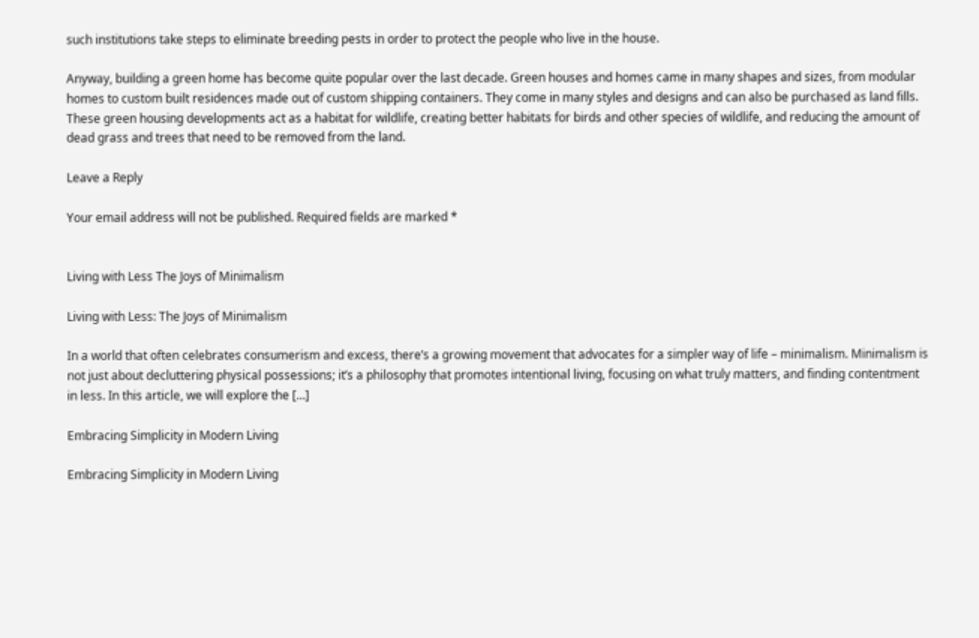such institutions take steps to eliminate breeding pests in order to protect the people who live in the house.

Anyway, building a green home has become quite popular over the last decade. Green houses and homes came in many shapes and sizes, from modular homes to custom built residences made out of custom shipping containers. They come in many styles and designs and can also be purchased as land fills. These green housing developments act as a habitat for wildlife, creating better habitats for birds and other species of wildlife, and reducing the amount of dead grass and trees that need to be removed from the land.

Leave a Reply

Your email address will not be published. Required fields are marked *


Living with Less The Joys of Minimalism

Living with Less: The Joys of Minimalism

In a world that often celebrates consumerism and excess, there’s a growing movement that advocates for a simpler way of life – minimalism. Minimalism is not just about decluttering physical possessions; it’s a philosophy that promotes intentional living, focusing on what truly matters, and finding contentment in less. In this article, we will explore the […]

Embracing Simplicity in Modern Living

Embracing Simplicity in Modern Living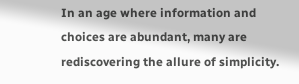In an age where information and choices are abundant, many are rediscovering the allure of simplicity.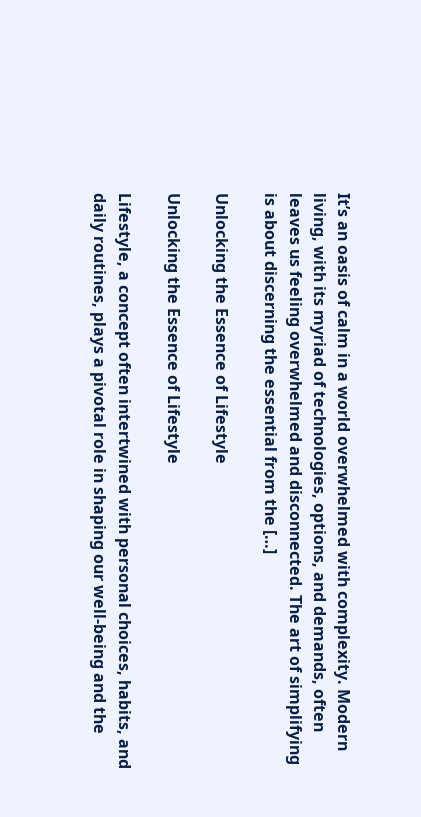It’s an oasis of calm in a world overwhelmed with complexity. Modern living, with its myriad of technologies, options, and demands, often leaves us feeling overwhelmed and disconnected. The art of simplifying is about discerning the essential from the […]

Unlocking the Essence of Lifestyle

Unlocking the Essence of Lifestyle

Lifestyle, a concept often intertwined with personal choices, habits, and daily routines, plays a pivotal role in shaping our well-being and the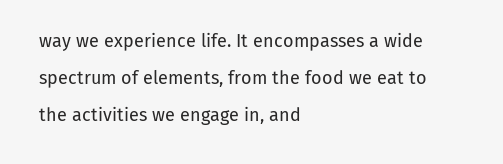way we experience life. It encompasses a wide spectrum of elements, from the food we eat to the activities we engage in, and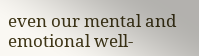even our mental and emotional well-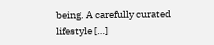being. A carefully curated lifestyle […]